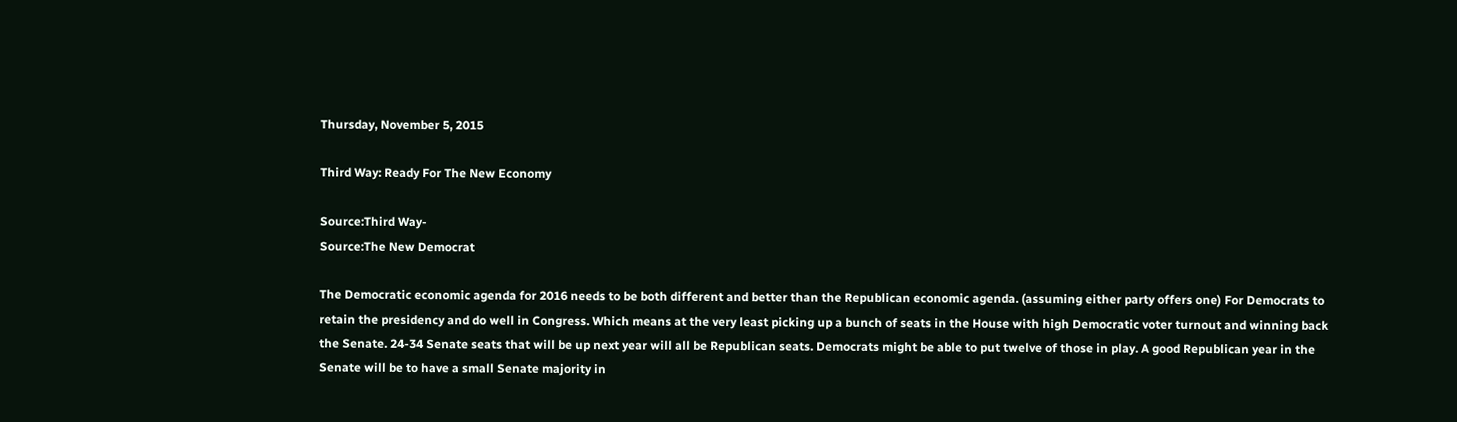Thursday, November 5, 2015

Third Way: Ready For The New Economy

Source:Third Way-
Source:The New Democrat

The Democratic economic agenda for 2016 needs to be both different and better than the Republican economic agenda. (assuming either party offers one) For Democrats to retain the presidency and do well in Congress. Which means at the very least picking up a bunch of seats in the House with high Democratic voter turnout and winning back the Senate. 24-34 Senate seats that will be up next year will all be Republican seats. Democrats might be able to put twelve of those in play. A good Republican year in the Senate will be to have a small Senate majority in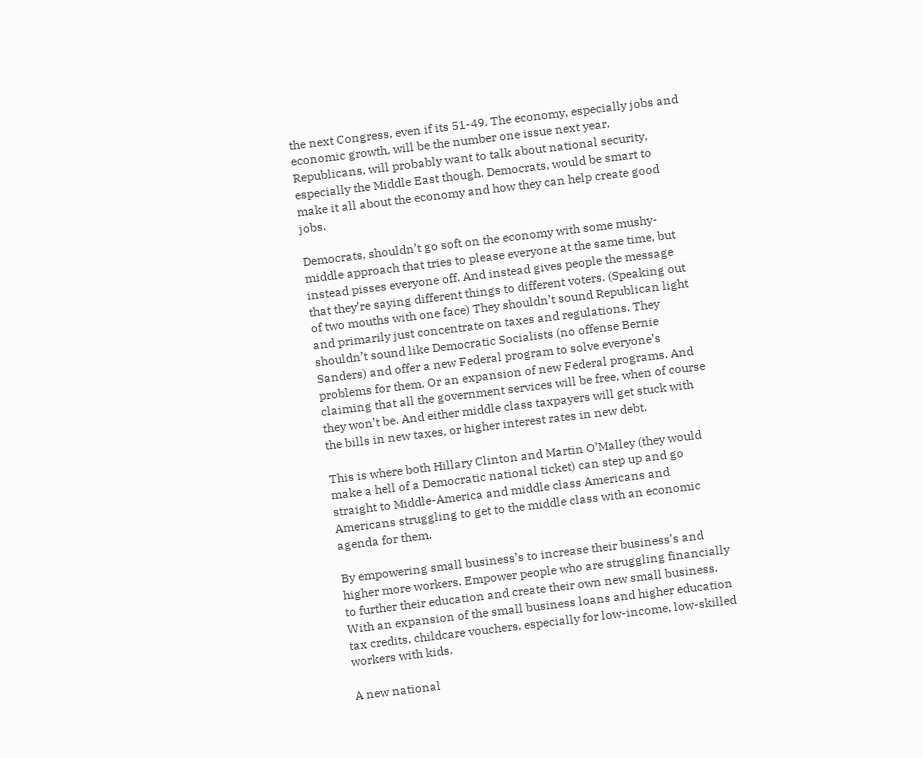the next Congress, even if its 51-49. The economy, especially jobs and economic growth, will be the number one issue next year. Republicans, will probably want to talk about national security, especially the Middle East though. Democrats, would be smart to make it all about the economy and how they can help create good jobs.

Democrats, shouldn’t go soft on the economy with some mushy-middle approach that tries to please everyone at the same time, but instead pisses everyone off. And instead gives people the message that they’re saying different things to different voters. (Speaking out of two mouths with one face) They shouldn’t sound Republican light and primarily just concentrate on taxes and regulations. They shouldn’t sound like Democratic Socialists (no offense Bernie Sanders) and offer a new Federal program to solve everyone’s problems for them. Or an expansion of new Federal programs. And claiming that all the government services will be free, when of course they won’t be. And either middle class taxpayers will get stuck with the bills in new taxes, or higher interest rates in new debt.

This is where both Hillary Clinton and Martin O’Malley (they would make a hell of a Democratic national ticket) can step up and go straight to Middle-America and middle class Americans and Americans struggling to get to the middle class with an economic agenda for them.

By empowering small business’s to increase their business’s and higher more workers. Empower people who are struggling financially to further their education and create their own new small business. With an expansion of the small business loans and higher education tax credits, childcare vouchers, especially for low-income, low-skilled workers with kids.

A new national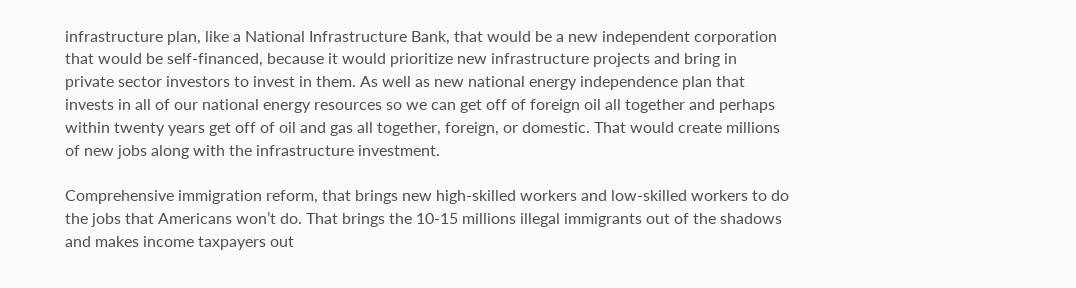infrastructure plan, like a National Infrastructure Bank, that would be a new independent corporation that would be self-financed, because it would prioritize new infrastructure projects and bring in private sector investors to invest in them. As well as new national energy independence plan that invests in all of our national energy resources so we can get off of foreign oil all together and perhaps within twenty years get off of oil and gas all together, foreign, or domestic. That would create millions of new jobs along with the infrastructure investment.

Comprehensive immigration reform, that brings new high-skilled workers and low-skilled workers to do the jobs that Americans won’t do. That brings the 10-15 millions illegal immigrants out of the shadows and makes income taxpayers out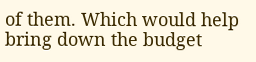of them. Which would help bring down the budget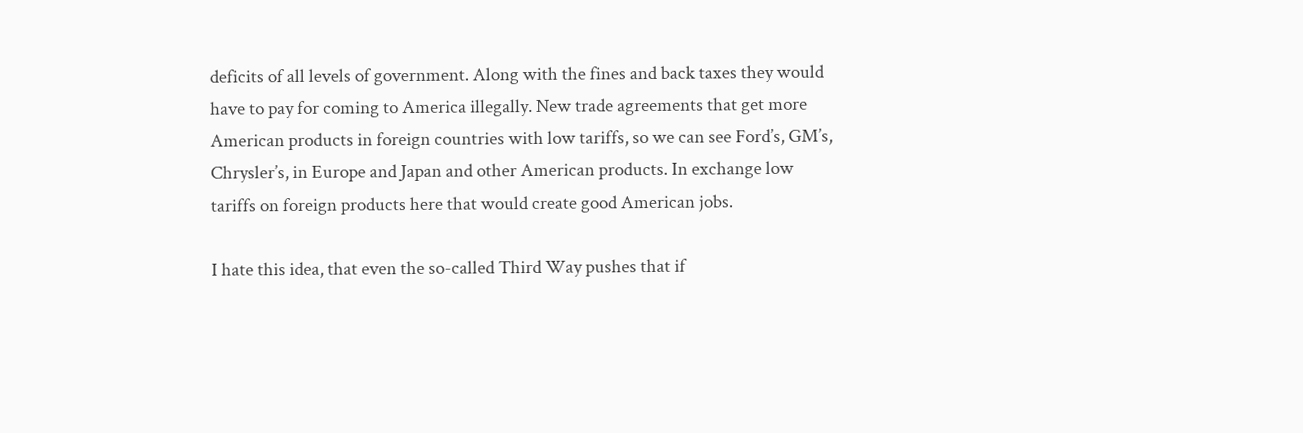deficits of all levels of government. Along with the fines and back taxes they would have to pay for coming to America illegally. New trade agreements that get more American products in foreign countries with low tariffs, so we can see Ford’s, GM’s, Chrysler’s, in Europe and Japan and other American products. In exchange low tariffs on foreign products here that would create good American jobs.

I hate this idea, that even the so-called Third Way pushes that if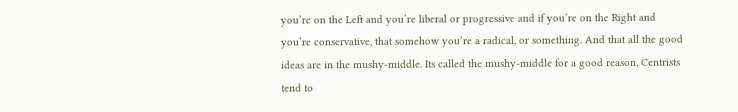you’re on the Left and you’re liberal or progressive and if you’re on the Right and you’re conservative, that somehow you’re a radical, or something. And that all the good ideas are in the mushy-middle. Its called the mushy-middle for a good reason, Centrists tend to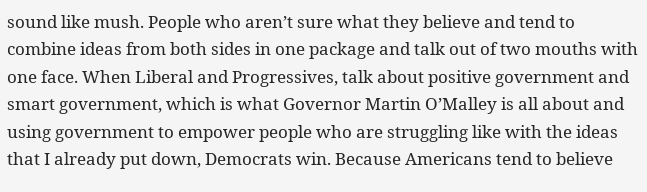sound like mush. People who aren’t sure what they believe and tend to combine ideas from both sides in one package and talk out of two mouths with one face. When Liberal and Progressives, talk about positive government and smart government, which is what Governor Martin O’Malley is all about and using government to empower people who are struggling like with the ideas that I already put down, Democrats win. Because Americans tend to believe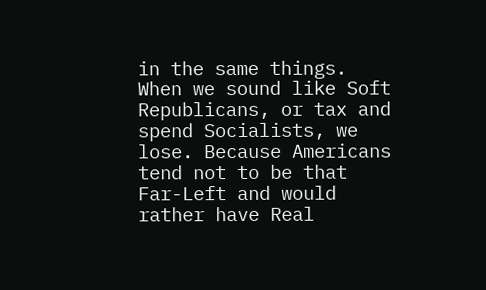in the same things. When we sound like Soft Republicans, or tax and spend Socialists, we lose. Because Americans tend not to be that Far-Left and would rather have Real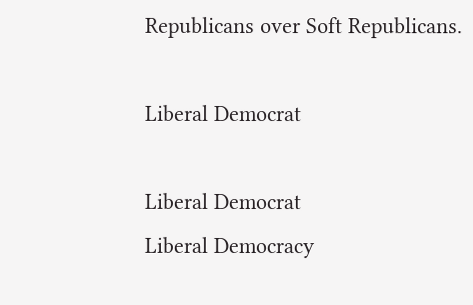Republicans over Soft Republicans.

Liberal Democrat

Liberal Democrat
Liberal Democracy